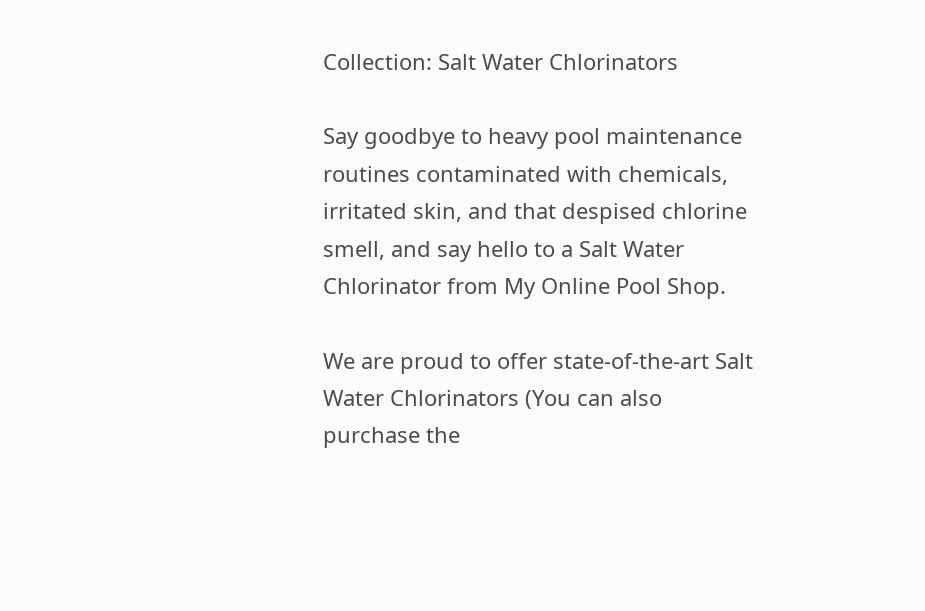Collection: Salt Water Chlorinators

Say goodbye to heavy pool maintenance routines contaminated with chemicals, irritated skin, and that despised chlorine smell, and say hello to a Salt Water Chlorinator from My Online Pool Shop.

We are proud to offer state-of-the-art Salt Water Chlorinators (You can also purchase the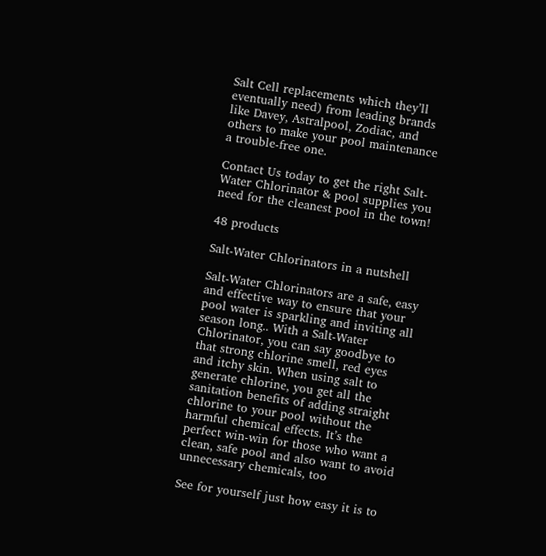Salt Cell replacements which they’ll eventually need) from leading brands like Davey, Astralpool, Zodiac, and others to make your pool maintenance a trouble-free one.

Contact Us today to get the right Salt-Water Chlorinator & pool supplies you need for the cleanest pool in the town!

48 products

Salt-Water Chlorinators in a nutshell

Salt-Water Chlorinators are a safe, easy and effective way to ensure that your pool water is sparkling and inviting all season long.. With a Salt-Water Chlorinator, you can say goodbye to that strong chlorine smell, red eyes and itchy skin. When using salt to generate chlorine, you get all the sanitation benefits of adding straight chlorine to your pool without the harmful chemical effects. It’s the perfect win-win for those who want a clean, safe pool and also want to avoid unnecessary chemicals, too

See for yourself just how easy it is to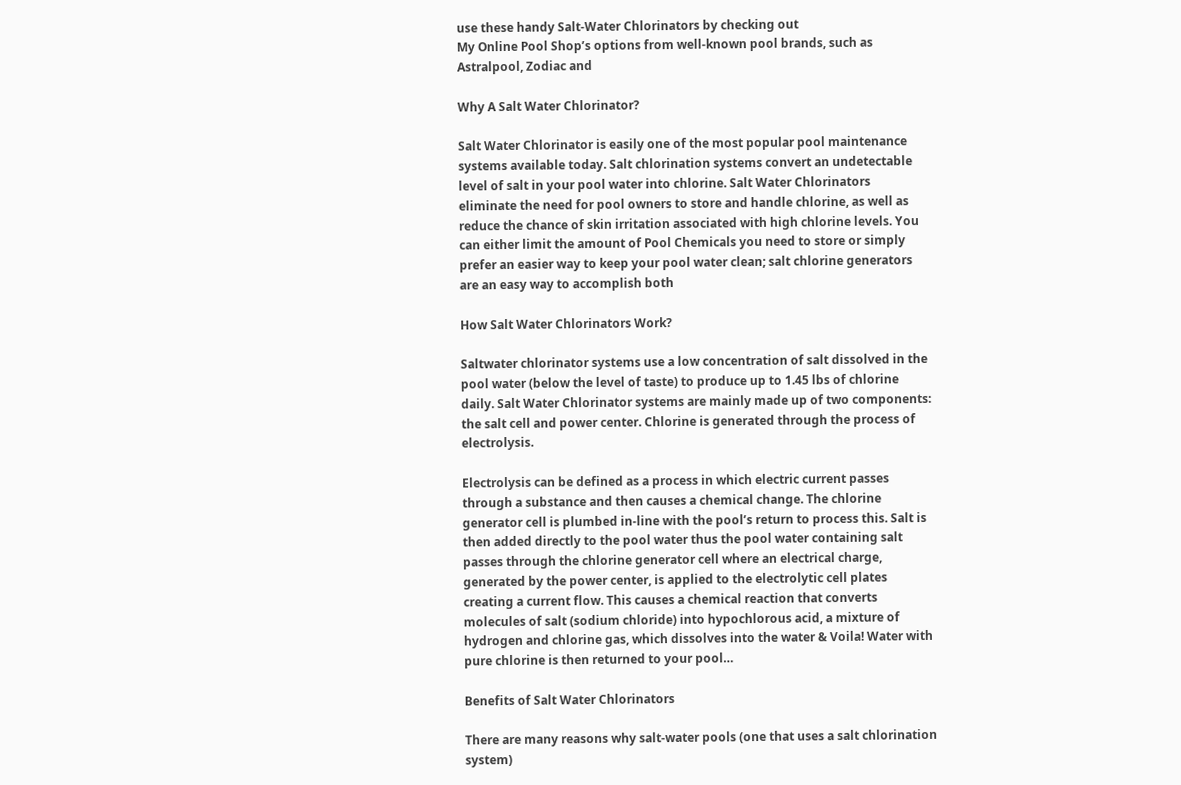use these handy Salt-Water Chlorinators by checking out
My Online Pool Shop’s options from well-known pool brands, such as Astralpool, Zodiac and

Why A Salt Water Chlorinator?

Salt Water Chlorinator is easily one of the most popular pool maintenance systems available today. Salt chlorination systems convert an undetectable level of salt in your pool water into chlorine. Salt Water Chlorinators eliminate the need for pool owners to store and handle chlorine, as well as reduce the chance of skin irritation associated with high chlorine levels. You can either limit the amount of Pool Chemicals you need to store or simply prefer an easier way to keep your pool water clean; salt chlorine generators are an easy way to accomplish both

How Salt Water Chlorinators Work?

Saltwater chlorinator systems use a low concentration of salt dissolved in the pool water (below the level of taste) to produce up to 1.45 lbs of chlorine daily. Salt Water Chlorinator systems are mainly made up of two components: the salt cell and power center. Chlorine is generated through the process of electrolysis.

Electrolysis can be defined as a process in which electric current passes through a substance and then causes a chemical change. The chlorine generator cell is plumbed in-line with the pool’s return to process this. Salt is then added directly to the pool water thus the pool water containing salt passes through the chlorine generator cell where an electrical charge, generated by the power center, is applied to the electrolytic cell plates creating a current flow. This causes a chemical reaction that converts molecules of salt (sodium chloride) into hypochlorous acid, a mixture of hydrogen and chlorine gas, which dissolves into the water & Voila! Water with pure chlorine is then returned to your pool…

Benefits of Salt Water Chlorinators

There are many reasons why salt-water pools (one that uses a salt chlorination system)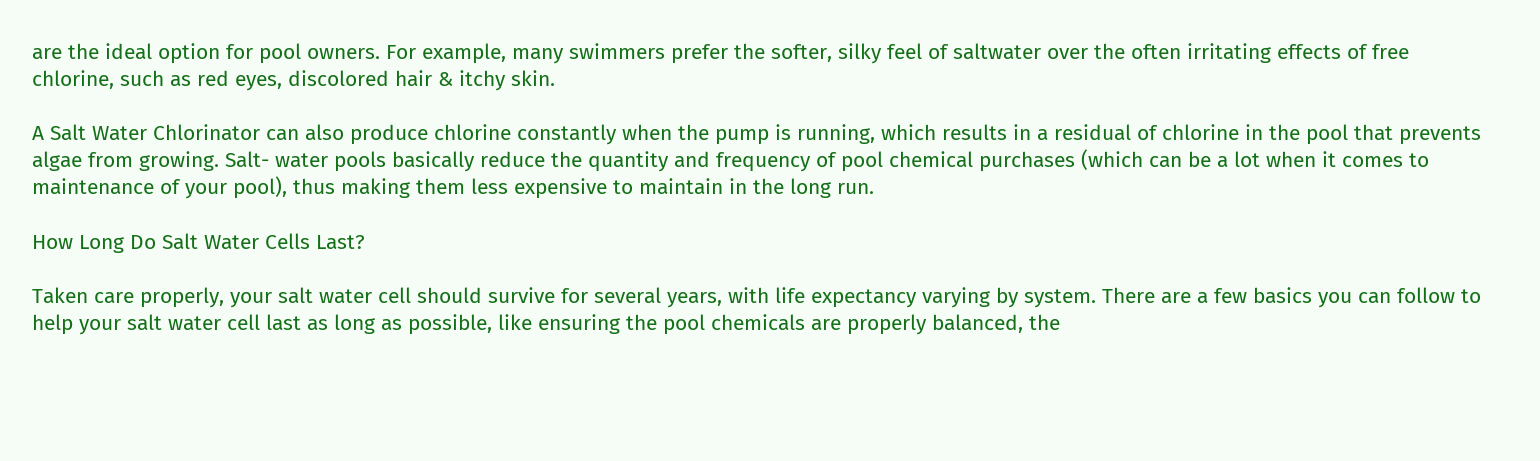are the ideal option for pool owners. For example, many swimmers prefer the softer, silky feel of saltwater over the often irritating effects of free chlorine, such as red eyes, discolored hair & itchy skin.

A Salt Water Chlorinator can also produce chlorine constantly when the pump is running, which results in a residual of chlorine in the pool that prevents algae from growing. Salt- water pools basically reduce the quantity and frequency of pool chemical purchases (which can be a lot when it comes to maintenance of your pool), thus making them less expensive to maintain in the long run.

How Long Do Salt Water Cells Last?

Taken care properly, your salt water cell should survive for several years, with life expectancy varying by system. There are a few basics you can follow to help your salt water cell last as long as possible, like ensuring the pool chemicals are properly balanced, the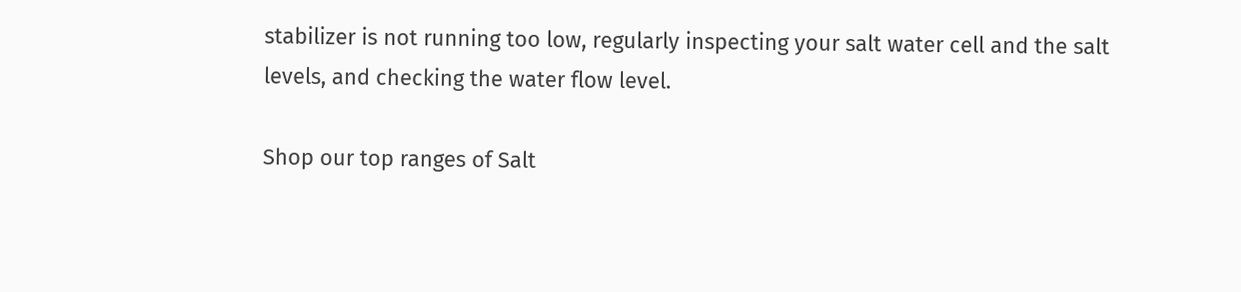stabilizer is not running too low, regularly inspecting your salt water cell and the salt levels, and checking the water flow level.

Shop our top ranges of Salt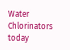Water Chlorinators today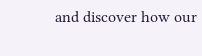and discover how our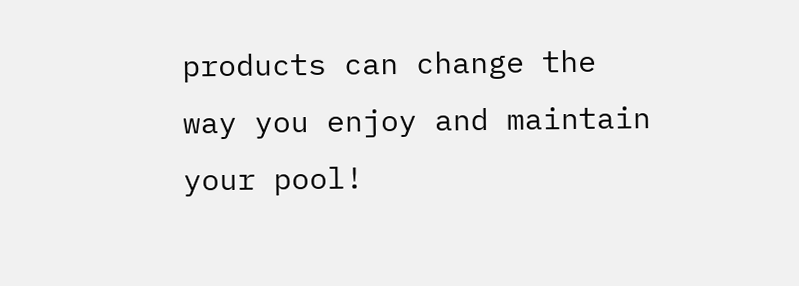products can change the way you enjoy and maintain your pool!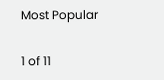Most Popular

1 of 11